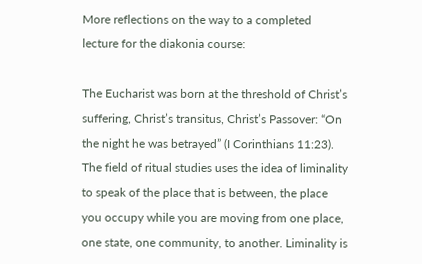More reflections on the way to a completed lecture for the diakonia course:

The Eucharist was born at the threshold of Christ’s suffering, Christ’s transitus, Christ’s Passover: “On the night he was betrayed” (I Corinthians 11:23). The field of ritual studies uses the idea of liminality to speak of the place that is between, the place you occupy while you are moving from one place, one state, one community, to another. Liminality is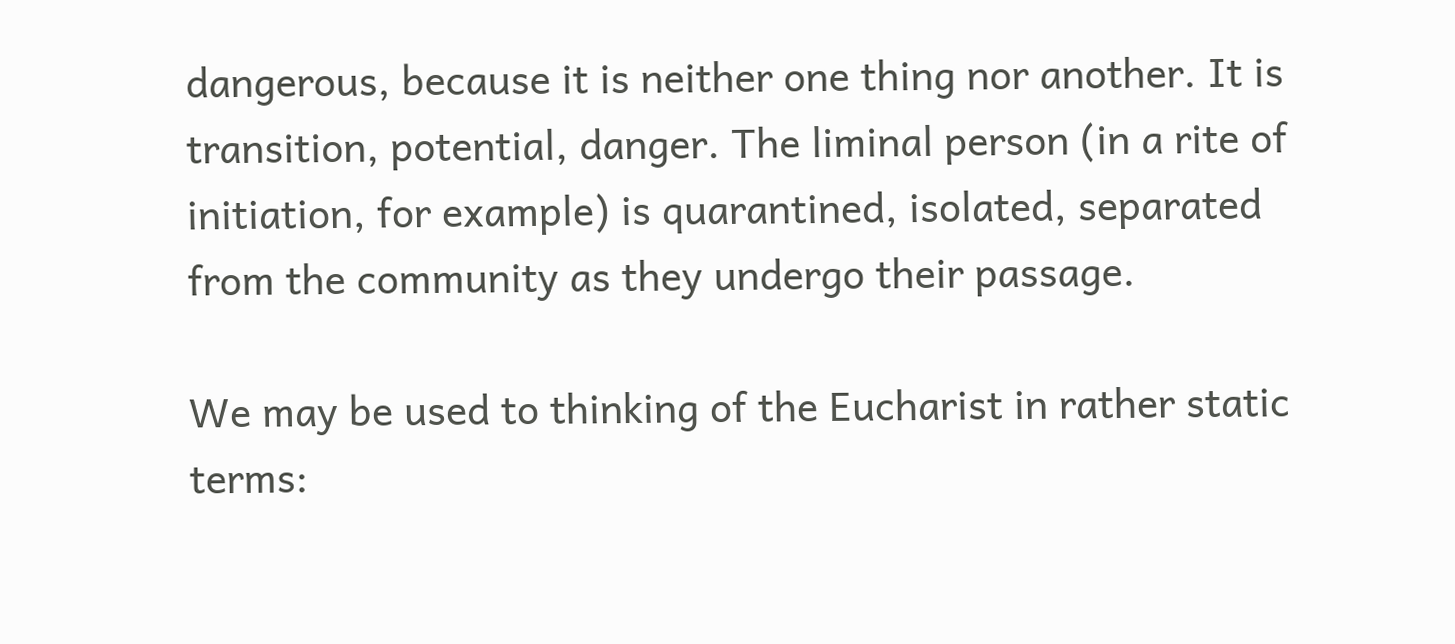dangerous, because it is neither one thing nor another. It is transition, potential, danger. The liminal person (in a rite of initiation, for example) is quarantined, isolated, separated from the community as they undergo their passage.

We may be used to thinking of the Eucharist in rather static terms: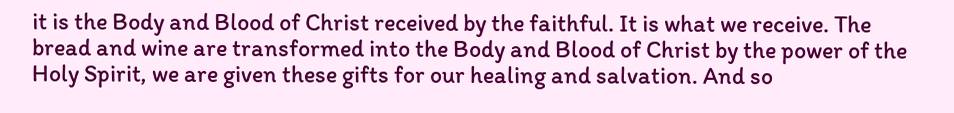it is the Body and Blood of Christ received by the faithful. It is what we receive. The bread and wine are transformed into the Body and Blood of Christ by the power of the Holy Spirit, we are given these gifts for our healing and salvation. And so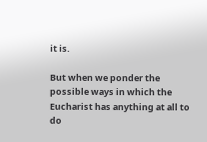it is.

But when we ponder the possible ways in which the Eucharist has anything at all to do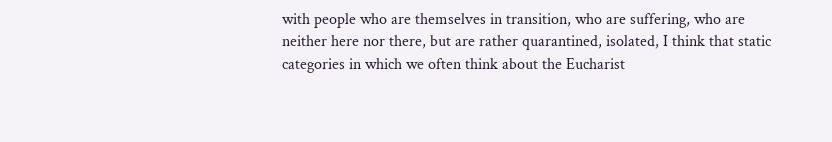with people who are themselves in transition, who are suffering, who are neither here nor there, but are rather quarantined, isolated, I think that static categories in which we often think about the Eucharist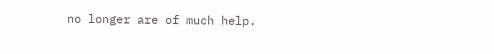no longer are of much help.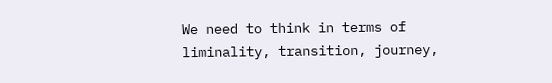We need to think in terms of liminality, transition, journey,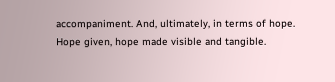accompaniment. And, ultimately, in terms of hope. Hope given, hope made visible and tangible.